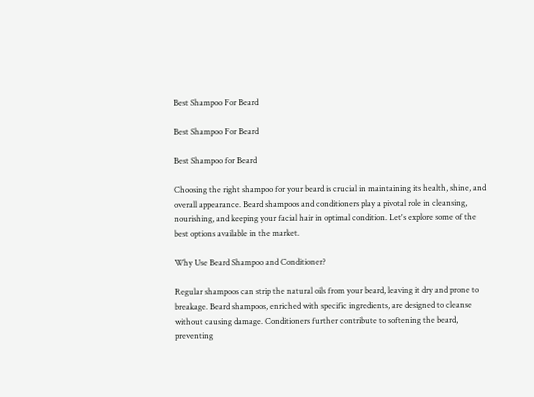Best Shampoo For Beard

Best Shampoo For Beard

Best Shampoo for Beard

Choosing the right shampoo for your beard is crucial in maintaining its health, shine, and overall appearance. Beard shampoos and conditioners play a pivotal role in cleansing, nourishing, and keeping your facial hair in optimal condition. Let's explore some of the best options available in the market.

Why Use Beard Shampoo and Conditioner?

Regular shampoos can strip the natural oils from your beard, leaving it dry and prone to breakage. Beard shampoos, enriched with specific ingredients, are designed to cleanse without causing damage. Conditioners further contribute to softening the beard, preventing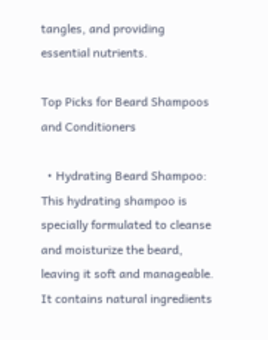tangles, and providing essential nutrients.

Top Picks for Beard Shampoos and Conditioners

  • Hydrating Beard Shampoo: This hydrating shampoo is specially formulated to cleanse and moisturize the beard, leaving it soft and manageable. It contains natural ingredients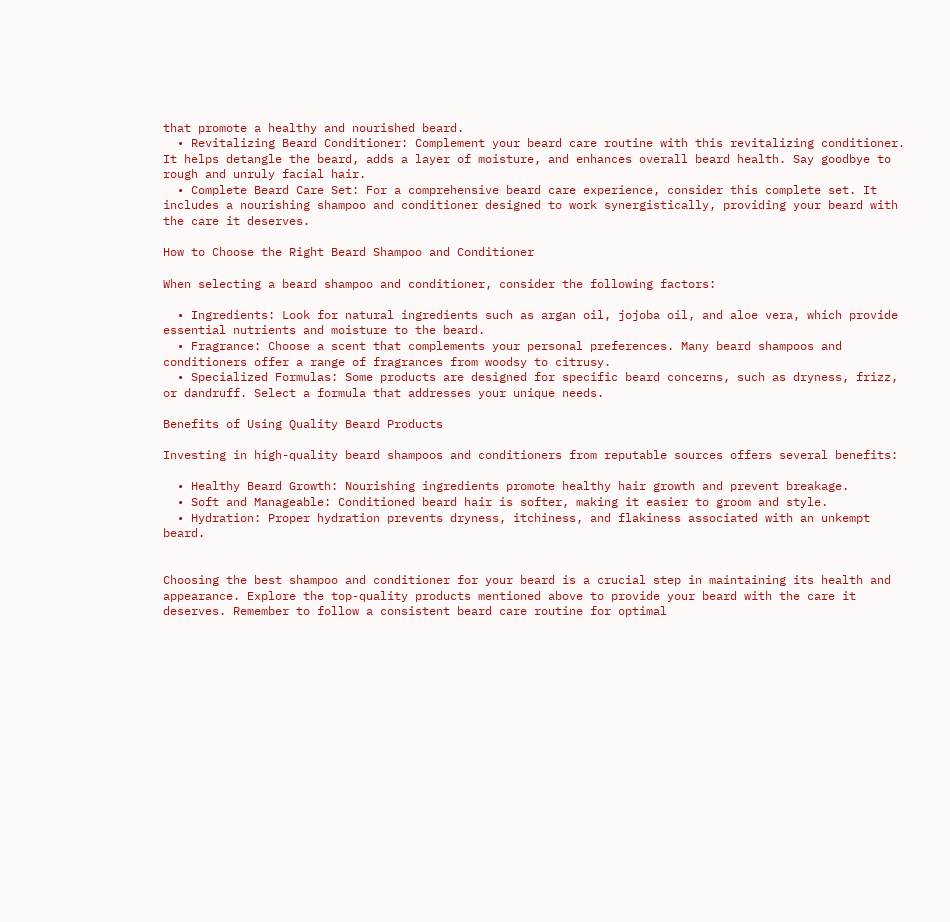that promote a healthy and nourished beard.
  • Revitalizing Beard Conditioner: Complement your beard care routine with this revitalizing conditioner. It helps detangle the beard, adds a layer of moisture, and enhances overall beard health. Say goodbye to rough and unruly facial hair.
  • Complete Beard Care Set: For a comprehensive beard care experience, consider this complete set. It includes a nourishing shampoo and conditioner designed to work synergistically, providing your beard with the care it deserves.

How to Choose the Right Beard Shampoo and Conditioner

When selecting a beard shampoo and conditioner, consider the following factors:

  • Ingredients: Look for natural ingredients such as argan oil, jojoba oil, and aloe vera, which provide essential nutrients and moisture to the beard.
  • Fragrance: Choose a scent that complements your personal preferences. Many beard shampoos and conditioners offer a range of fragrances from woodsy to citrusy.
  • Specialized Formulas: Some products are designed for specific beard concerns, such as dryness, frizz, or dandruff. Select a formula that addresses your unique needs.

Benefits of Using Quality Beard Products

Investing in high-quality beard shampoos and conditioners from reputable sources offers several benefits:

  • Healthy Beard Growth: Nourishing ingredients promote healthy hair growth and prevent breakage.
  • Soft and Manageable: Conditioned beard hair is softer, making it easier to groom and style.
  • Hydration: Proper hydration prevents dryness, itchiness, and flakiness associated with an unkempt beard.


Choosing the best shampoo and conditioner for your beard is a crucial step in maintaining its health and appearance. Explore the top-quality products mentioned above to provide your beard with the care it deserves. Remember to follow a consistent beard care routine for optimal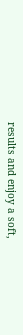results and enjoy a soft,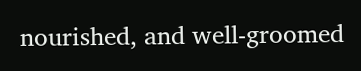nourished, and well-groomed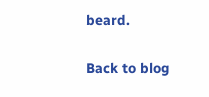beard.

Back to blog